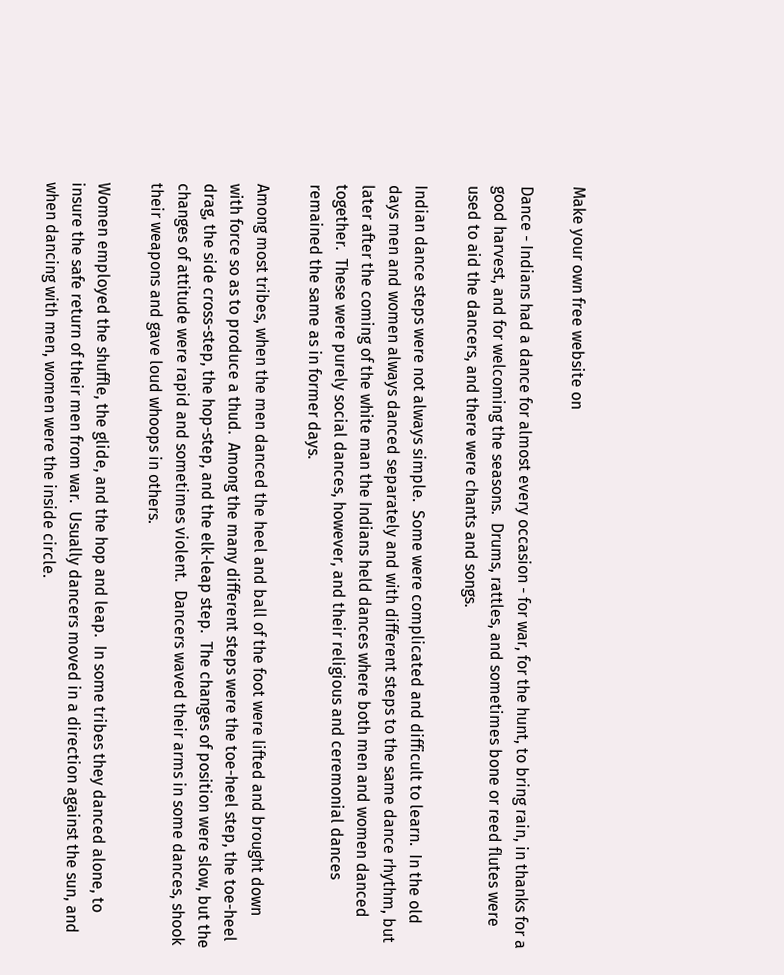Make your own free website on

Dance - Indians had a dance for almost every occasion - for war, for the hunt, to bring rain, in thanks for a good harvest, and for welcoming the seasons.  Drums, rattles, and sometimes bone or reed flutes were used to aid the dancers, and there were chants and songs.

Indian dance steps were not always simple.  Some were complicated and difficult to learn.  In the old days men and women always danced separately and with different steps to the same dance rhythm, but later after the coming of the white man the Indians held dances where both men and women danced together.  These were purely social dances, however, and their religious and ceremonial dances remained the same as in former days.

Among most tribes, when the men danced the heel and ball of the foot were lifted and brought down with force so as to produce a thud.  Among the many different steps were the toe-heel step, the toe-heel drag, the side cross-step, the hop-step, and the elk-leap step.  The changes of position were slow, but the changes of attitude were rapid and sometimes violent.  Dancers waved their arms in some dances, shook their weapons and gave loud whoops in others.

Women employed the shuffle, the glide, and the hop and leap.  In some tribes they danced alone, to insure the safe return of their men from war.  Usually dancers moved in a direction against the sun, and when dancing with men, women were the inside circle.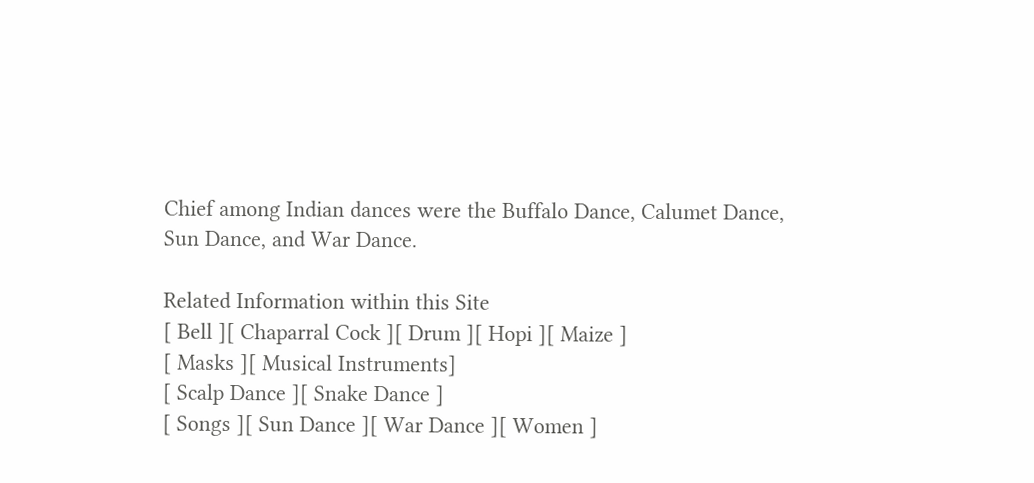Chief among Indian dances were the Buffalo Dance, Calumet Dance, Sun Dance, and War Dance.

Related Information within this Site
[ Bell ][ Chaparral Cock ][ Drum ][ Hopi ][ Maize ]
[ Masks ][ Musical Instruments]
[ Scalp Dance ][ Snake Dance ]
[ Songs ][ Sun Dance ][ War Dance ][ Women ]